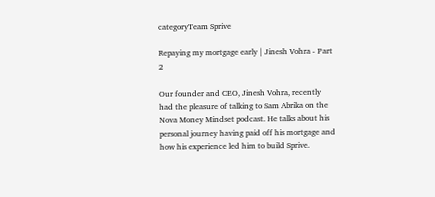categoryTeam Sprive

Repaying my mortgage early | Jinesh Vohra - Part 2

Our founder and CEO, Jinesh Vohra, recently had the pleasure of talking to Sam Abrika on the Nova Money Mindset podcast. He talks about his personal journey having paid off his mortgage and how his experience led him to build Sprive.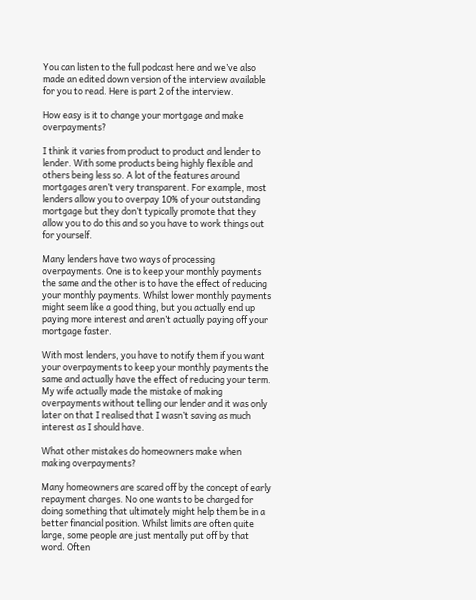You can listen to the full podcast here and we’ve also made an edited down version of the interview available for you to read. Here is part 2 of the interview.

How easy is it to change your mortgage and make overpayments?

I think it varies from product to product and lender to lender. With some products being highly flexible and others being less so. A lot of the features around mortgages aren’t very transparent. For example, most lenders allow you to overpay 10% of your outstanding mortgage but they don’t typically promote that they allow you to do this and so you have to work things out for yourself.

Many lenders have two ways of processing overpayments. One is to keep your monthly payments the same and the other is to have the effect of reducing your monthly payments. Whilst lower monthly payments might seem like a good thing, but you actually end up paying more interest and aren’t actually paying off your mortgage faster.

With most lenders, you have to notify them if you want your overpayments to keep your monthly payments the same and actually have the effect of reducing your term. My wife actually made the mistake of making overpayments without telling our lender and it was only later on that I realised that I wasn’t saving as much interest as I should have.

What other mistakes do homeowners make when making overpayments?

Many homeowners are scared off by the concept of early repayment charges. No one wants to be charged for doing something that ultimately might help them be in a better financial position. Whilst limits are often quite large, some people are just mentally put off by that word. Often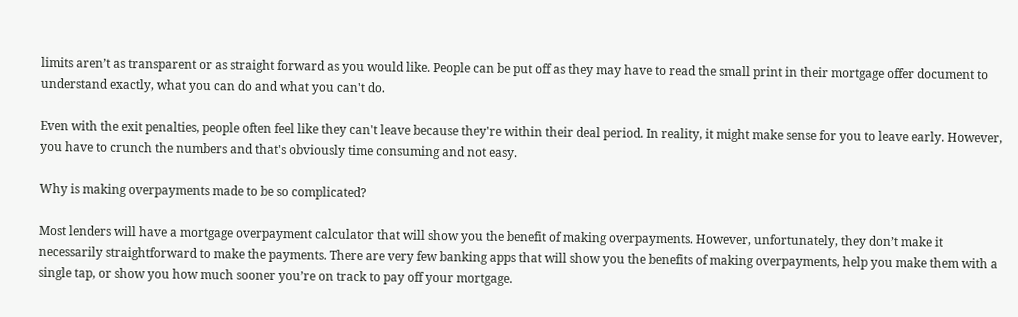limits aren’t as transparent or as straight forward as you would like. People can be put off as they may have to read the small print in their mortgage offer document to understand exactly, what you can do and what you can't do.

Even with the exit penalties, people often feel like they can't leave because they're within their deal period. In reality, it might make sense for you to leave early. However, you have to crunch the numbers and that's obviously time consuming and not easy.

Why is making overpayments made to be so complicated?

Most lenders will have a mortgage overpayment calculator that will show you the benefit of making overpayments. However, unfortunately, they don’t make it necessarily straightforward to make the payments. There are very few banking apps that will show you the benefits of making overpayments, help you make them with a single tap, or show you how much sooner you’re on track to pay off your mortgage.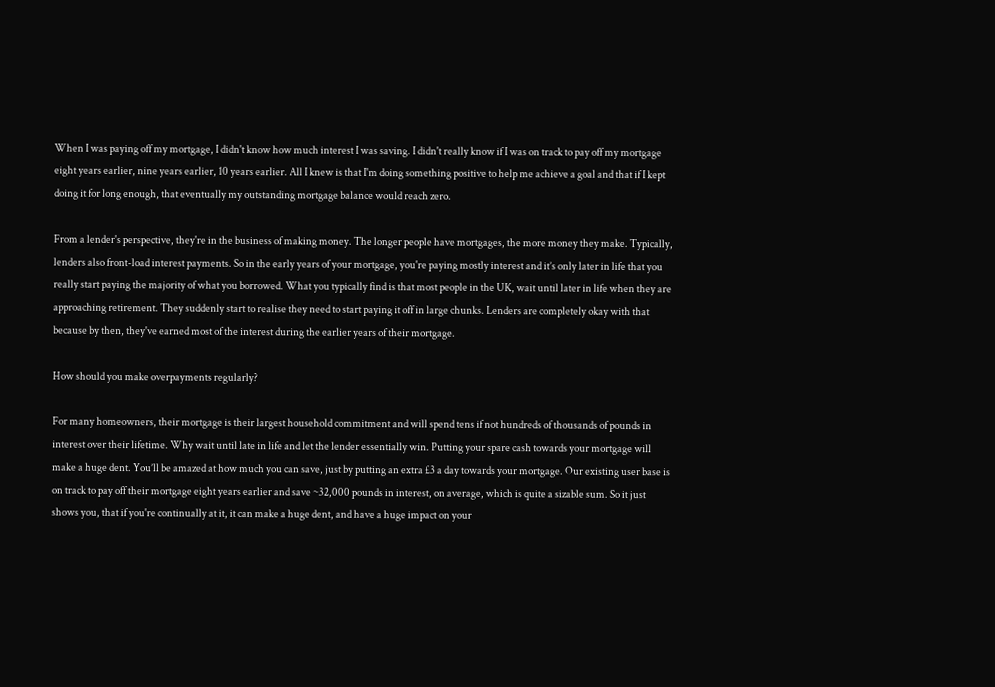When I was paying off my mortgage, I didn't know how much interest I was saving. I didn't really know if I was on track to pay off my mortgage eight years earlier, nine years earlier, 10 years earlier. All I knew is that I'm doing something positive to help me achieve a goal and that if I kept doing it for long enough, that eventually my outstanding mortgage balance would reach zero.

From a lender's perspective, they're in the business of making money. The longer people have mortgages, the more money they make. Typically, lenders also front-load interest payments. So in the early years of your mortgage, you're paying mostly interest and it’s only later in life that you really start paying the majority of what you borrowed. What you typically find is that most people in the UK, wait until later in life when they are approaching retirement. They suddenly start to realise they need to start paying it off in large chunks. Lenders are completely okay with that because by then, they've earned most of the interest during the earlier years of their mortgage.

How should you make overpayments regularly?

For many homeowners, their mortgage is their largest household commitment and will spend tens if not hundreds of thousands of pounds in interest over their lifetime. Why wait until late in life and let the lender essentially win. Putting your spare cash towards your mortgage will make a huge dent. You’ll be amazed at how much you can save, just by putting an extra £3 a day towards your mortgage. Our existing user base is on track to pay off their mortgage eight years earlier and save ~32,000 pounds in interest, on average, which is quite a sizable sum. So it just shows you, that if you're continually at it, it can make a huge dent, and have a huge impact on your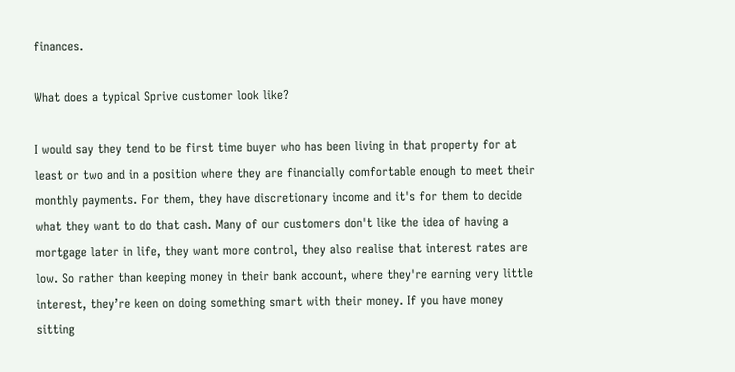finances.

What does a typical Sprive customer look like?

I would say they tend to be first time buyer who has been living in that property for at least or two and in a position where they are financially comfortable enough to meet their monthly payments. For them, they have discretionary income and it's for them to decide what they want to do that cash. Many of our customers don't like the idea of having a mortgage later in life, they want more control, they also realise that interest rates are low. So rather than keeping money in their bank account, where they're earning very little interest, they’re keen on doing something smart with their money. If you have money sitting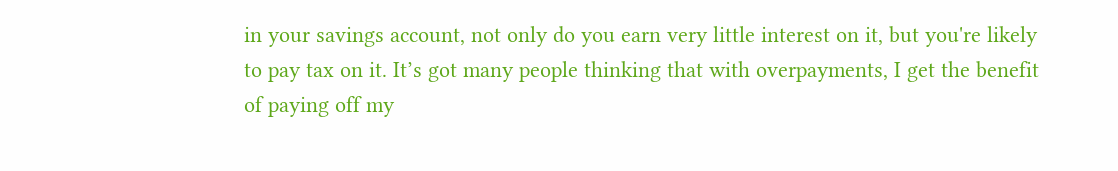in your savings account, not only do you earn very little interest on it, but you're likely to pay tax on it. It’s got many people thinking that with overpayments, I get the benefit of paying off my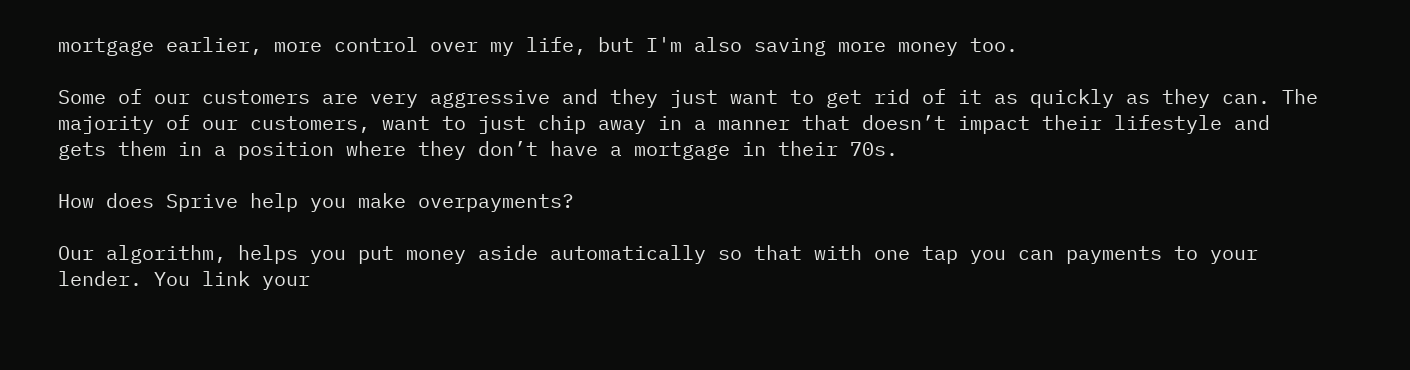mortgage earlier, more control over my life, but I'm also saving more money too.

Some of our customers are very aggressive and they just want to get rid of it as quickly as they can. The majority of our customers, want to just chip away in a manner that doesn’t impact their lifestyle and gets them in a position where they don’t have a mortgage in their 70s.

How does Sprive help you make overpayments?

Our algorithm, helps you put money aside automatically so that with one tap you can payments to your lender. You link your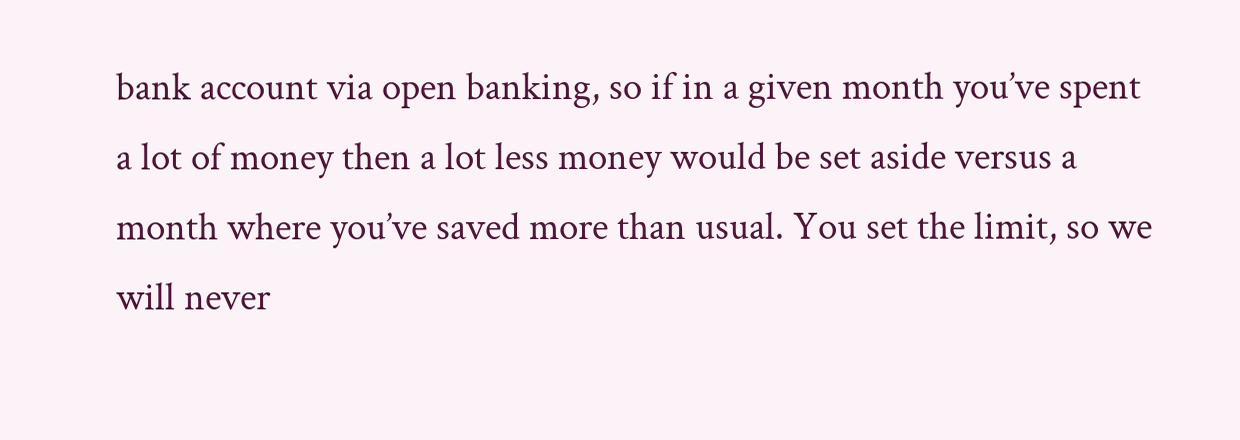bank account via open banking, so if in a given month you’ve spent a lot of money then a lot less money would be set aside versus a month where you’ve saved more than usual. You set the limit, so we will never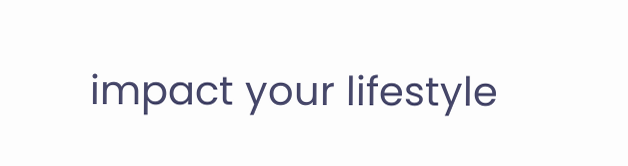impact your lifestyle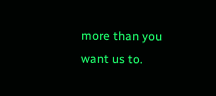more than you want us to.